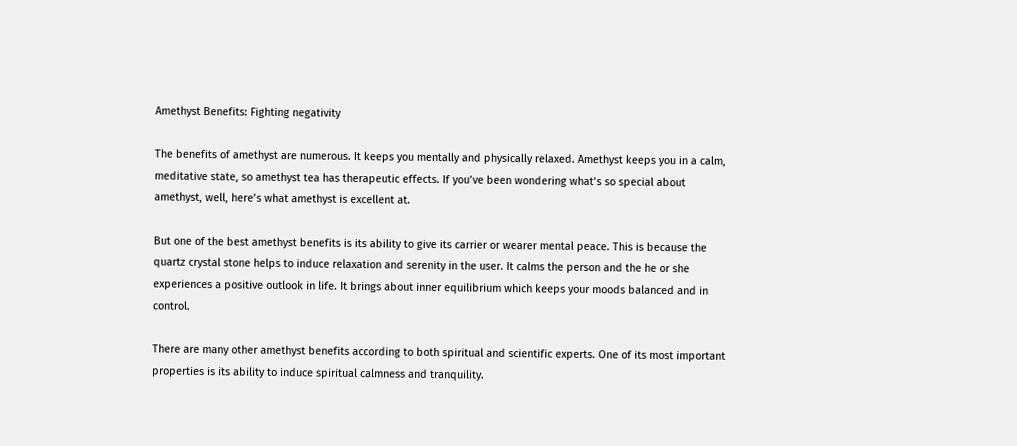Amethyst Benefits: Fighting negativity

The benefits of amethyst are numerous. It keeps you mentally and physically relaxed. Amethyst keeps you in a calm, meditative state, so amethyst tea has therapeutic effects. If you’ve been wondering what’s so special about amethyst, well, here’s what amethyst is excellent at.

But one of the best amethyst benefits is its ability to give its carrier or wearer mental peace. This is because the quartz crystal stone helps to induce relaxation and serenity in the user. It calms the person and the he or she experiences a positive outlook in life. It brings about inner equilibrium which keeps your moods balanced and in control.

There are many other amethyst benefits according to both spiritual and scientific experts. One of its most important properties is its ability to induce spiritual calmness and tranquility.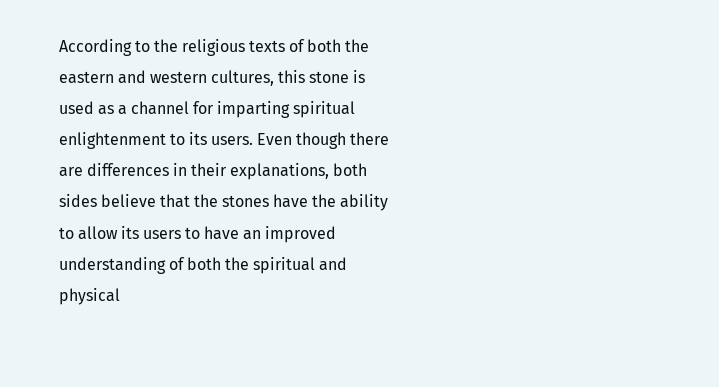According to the religious texts of both the eastern and western cultures, this stone is used as a channel for imparting spiritual enlightenment to its users. Even though there are differences in their explanations, both sides believe that the stones have the ability to allow its users to have an improved understanding of both the spiritual and physical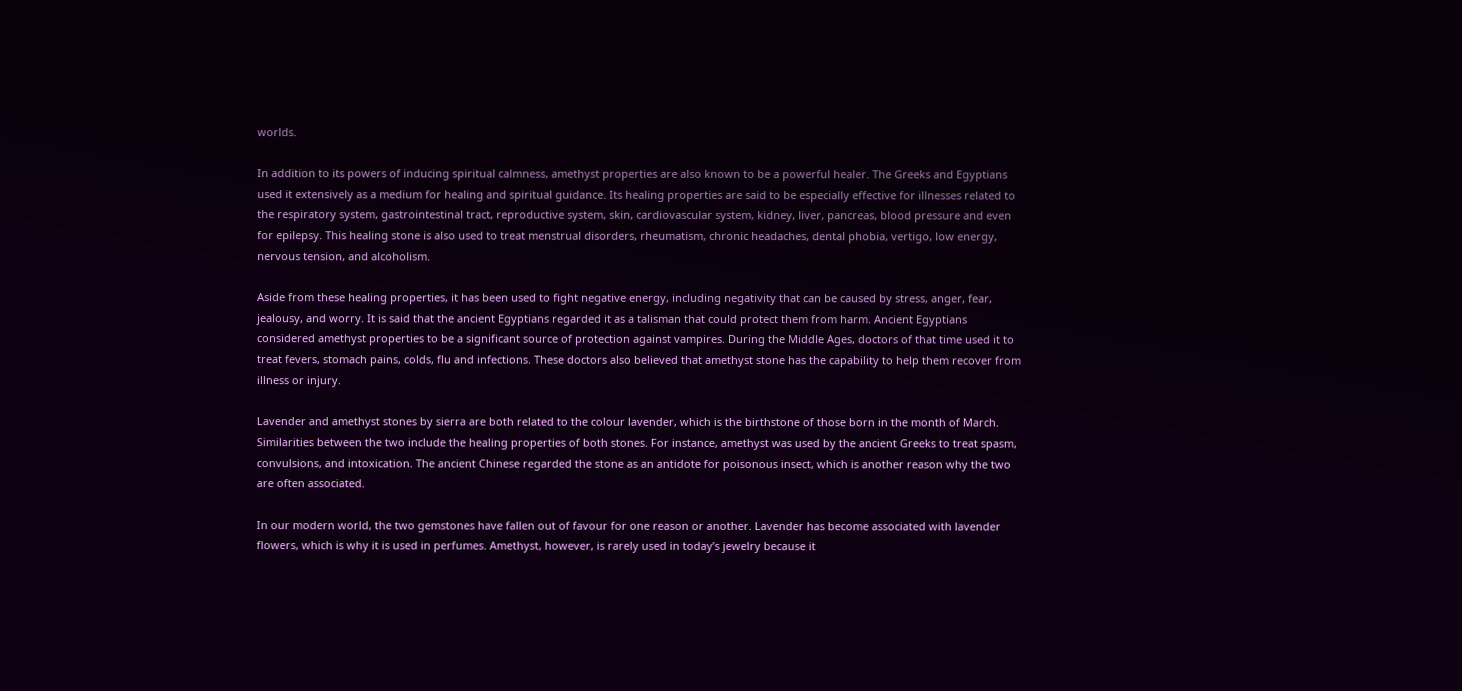worlds.

In addition to its powers of inducing spiritual calmness, amethyst properties are also known to be a powerful healer. The Greeks and Egyptians used it extensively as a medium for healing and spiritual guidance. Its healing properties are said to be especially effective for illnesses related to the respiratory system, gastrointestinal tract, reproductive system, skin, cardiovascular system, kidney, liver, pancreas, blood pressure and even for epilepsy. This healing stone is also used to treat menstrual disorders, rheumatism, chronic headaches, dental phobia, vertigo, low energy, nervous tension, and alcoholism.

Aside from these healing properties, it has been used to fight negative energy, including negativity that can be caused by stress, anger, fear, jealousy, and worry. It is said that the ancient Egyptians regarded it as a talisman that could protect them from harm. Ancient Egyptians considered amethyst properties to be a significant source of protection against vampires. During the Middle Ages, doctors of that time used it to treat fevers, stomach pains, colds, flu and infections. These doctors also believed that amethyst stone has the capability to help them recover from illness or injury.

Lavender and amethyst stones by sierra are both related to the colour lavender, which is the birthstone of those born in the month of March. Similarities between the two include the healing properties of both stones. For instance, amethyst was used by the ancient Greeks to treat spasm, convulsions, and intoxication. The ancient Chinese regarded the stone as an antidote for poisonous insect, which is another reason why the two are often associated.

In our modern world, the two gemstones have fallen out of favour for one reason or another. Lavender has become associated with lavender flowers, which is why it is used in perfumes. Amethyst, however, is rarely used in today’s jewelry because it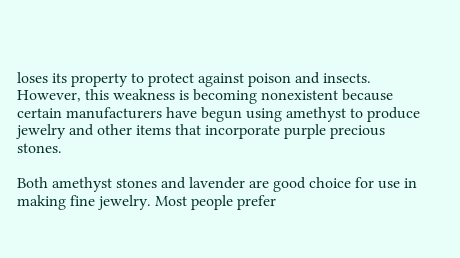loses its property to protect against poison and insects. However, this weakness is becoming nonexistent because certain manufacturers have begun using amethyst to produce jewelry and other items that incorporate purple precious stones.

Both amethyst stones and lavender are good choice for use in making fine jewelry. Most people prefer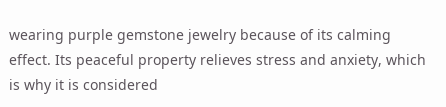wearing purple gemstone jewelry because of its calming effect. Its peaceful property relieves stress and anxiety, which is why it is considered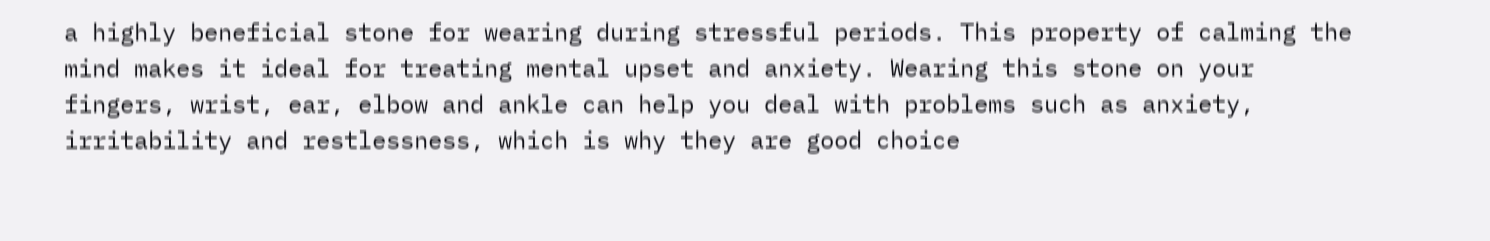a highly beneficial stone for wearing during stressful periods. This property of calming the mind makes it ideal for treating mental upset and anxiety. Wearing this stone on your fingers, wrist, ear, elbow and ankle can help you deal with problems such as anxiety, irritability and restlessness, which is why they are good choice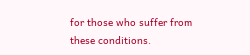for those who suffer from these conditions.